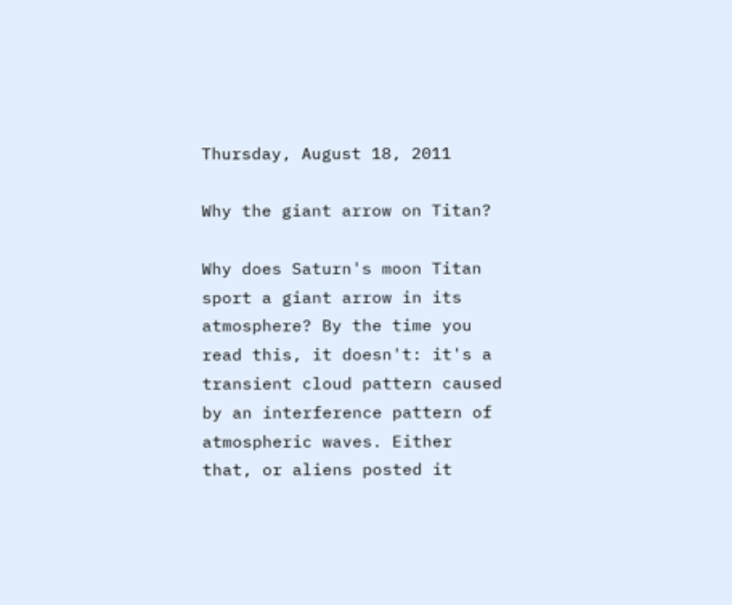Thursday, August 18, 2011

Why the giant arrow on Titan?

Why does Saturn's moon Titan sport a giant arrow in its atmosphere? By the time you read this, it doesn't: it's a transient cloud pattern caused by an interference pattern of atmospheric waves. Either that, or aliens posted it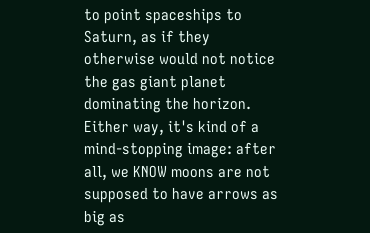to point spaceships to Saturn, as if they otherwise would not notice the gas giant planet dominating the horizon. Either way, it's kind of a mind-stopping image: after all, we KNOW moons are not supposed to have arrows as big as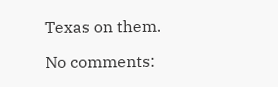Texas on them.

No comments: